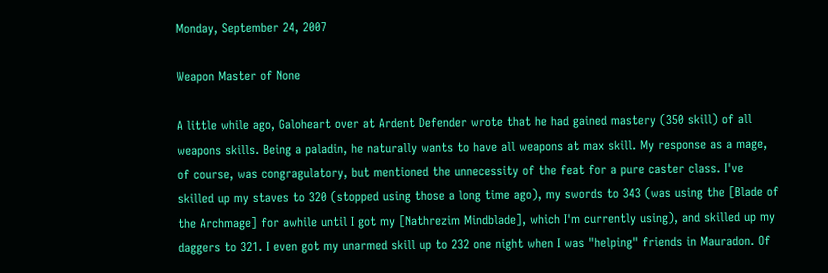Monday, September 24, 2007

Weapon Master of None

A little while ago, Galoheart over at Ardent Defender wrote that he had gained mastery (350 skill) of all weapons skills. Being a paladin, he naturally wants to have all weapons at max skill. My response as a mage, of course, was congragulatory, but mentioned the unnecessity of the feat for a pure caster class. I've skilled up my staves to 320 (stopped using those a long time ago), my swords to 343 (was using the [Blade of the Archmage] for awhile until I got my [Nathrezim Mindblade], which I'm currently using), and skilled up my daggers to 321. I even got my unarmed skill up to 232 one night when I was "helping" friends in Mauradon. Of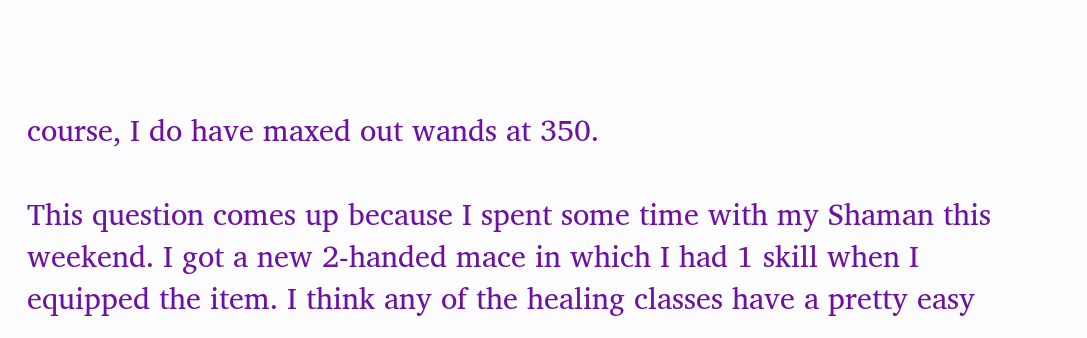course, I do have maxed out wands at 350.

This question comes up because I spent some time with my Shaman this weekend. I got a new 2-handed mace in which I had 1 skill when I equipped the item. I think any of the healing classes have a pretty easy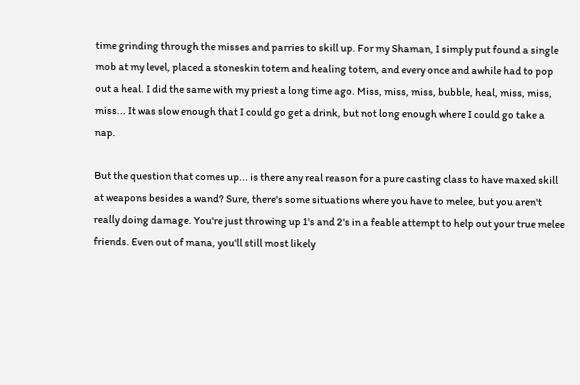time grinding through the misses and parries to skill up. For my Shaman, I simply put found a single mob at my level, placed a stoneskin totem and healing totem, and every once and awhile had to pop out a heal. I did the same with my priest a long time ago. Miss, miss, miss, bubble, heal, miss, miss, miss... It was slow enough that I could go get a drink, but not long enough where I could go take a nap.

But the question that comes up... is there any real reason for a pure casting class to have maxed skill at weapons besides a wand? Sure, there's some situations where you have to melee, but you aren't really doing damage. You're just throwing up 1's and 2's in a feable attempt to help out your true melee friends. Even out of mana, you'll still most likely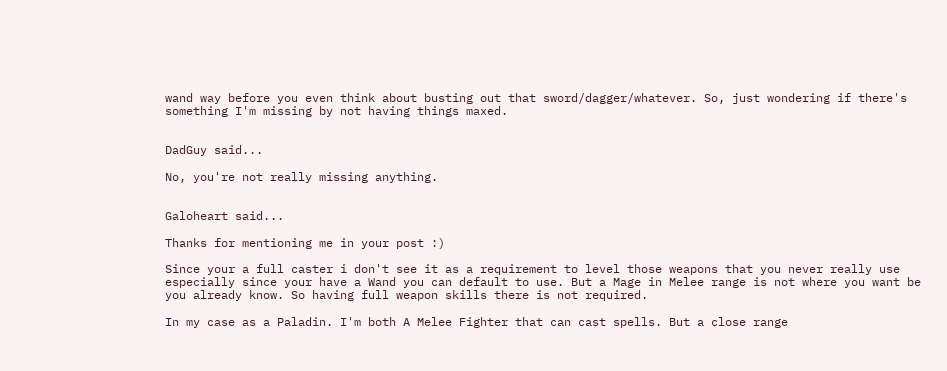wand way before you even think about busting out that sword/dagger/whatever. So, just wondering if there's something I'm missing by not having things maxed.


DadGuy said...

No, you're not really missing anything.


Galoheart said...

Thanks for mentioning me in your post :)

Since your a full caster i don't see it as a requirement to level those weapons that you never really use especially since your have a Wand you can default to use. But a Mage in Melee range is not where you want be you already know. So having full weapon skills there is not required.

In my case as a Paladin. I'm both A Melee Fighter that can cast spells. But a close range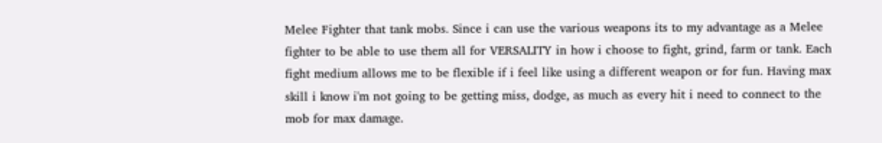Melee Fighter that tank mobs. Since i can use the various weapons its to my advantage as a Melee fighter to be able to use them all for VERSALITY in how i choose to fight, grind, farm or tank. Each fight medium allows me to be flexible if i feel like using a different weapon or for fun. Having max skill i know i'm not going to be getting miss, dodge, as much as every hit i need to connect to the mob for max damage.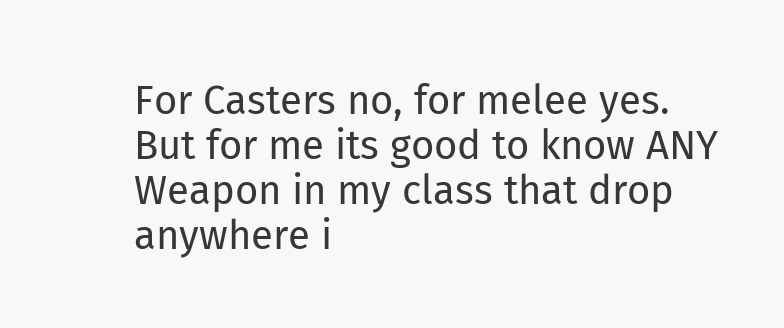For Casters no, for melee yes. But for me its good to know ANY Weapon in my class that drop anywhere i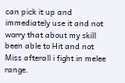can pick it up and immediately use it and not worry that about my skill been able to Hit and not Miss afterall i fight in melee range.